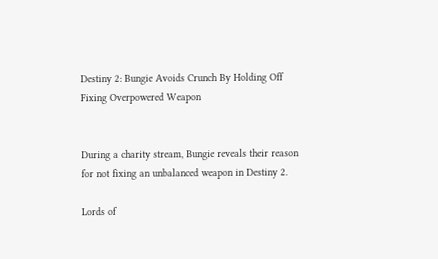Destiny 2: Bungie Avoids Crunch By Holding Off Fixing Overpowered Weapon


During a charity stream, Bungie reveals their reason for not fixing an unbalanced weapon in Destiny 2.

Lords of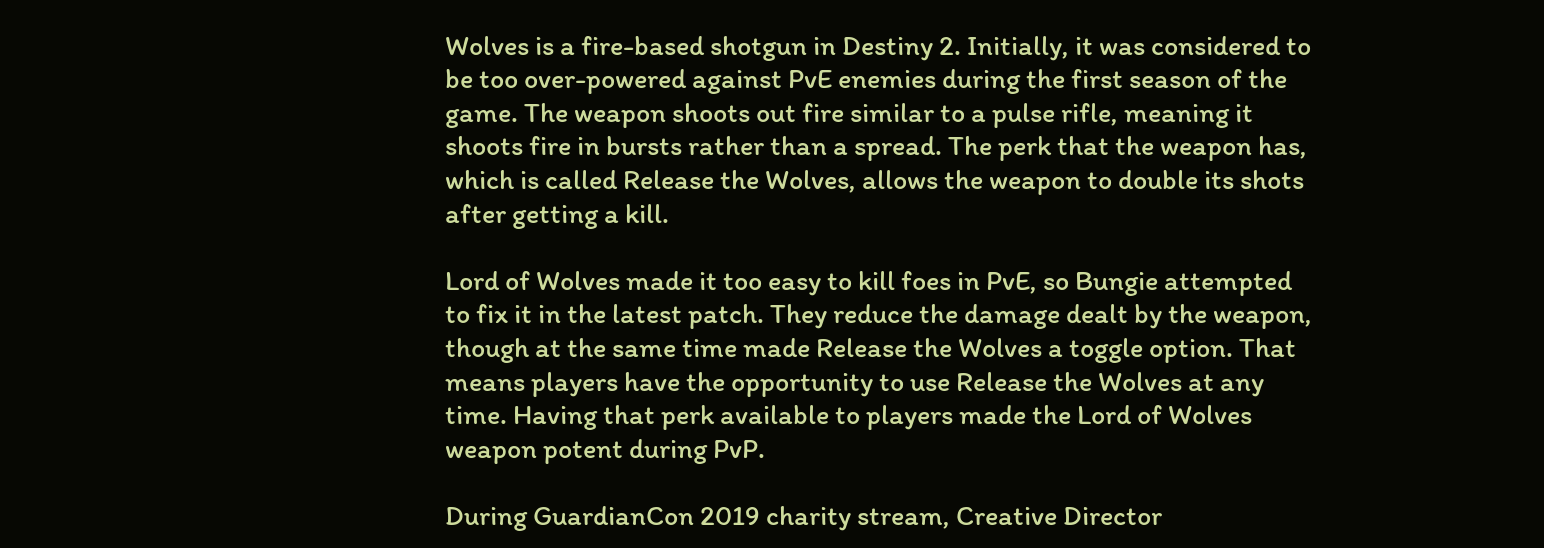Wolves is a fire-based shotgun in Destiny 2. Initially, it was considered to be too over-powered against PvE enemies during the first season of the game. The weapon shoots out fire similar to a pulse rifle, meaning it shoots fire in bursts rather than a spread. The perk that the weapon has, which is called Release the Wolves, allows the weapon to double its shots after getting a kill.

Lord of Wolves made it too easy to kill foes in PvE, so Bungie attempted to fix it in the latest patch. They reduce the damage dealt by the weapon, though at the same time made Release the Wolves a toggle option. That means players have the opportunity to use Release the Wolves at any time. Having that perk available to players made the Lord of Wolves weapon potent during PvP.

During GuardianCon 2019 charity stream, Creative Director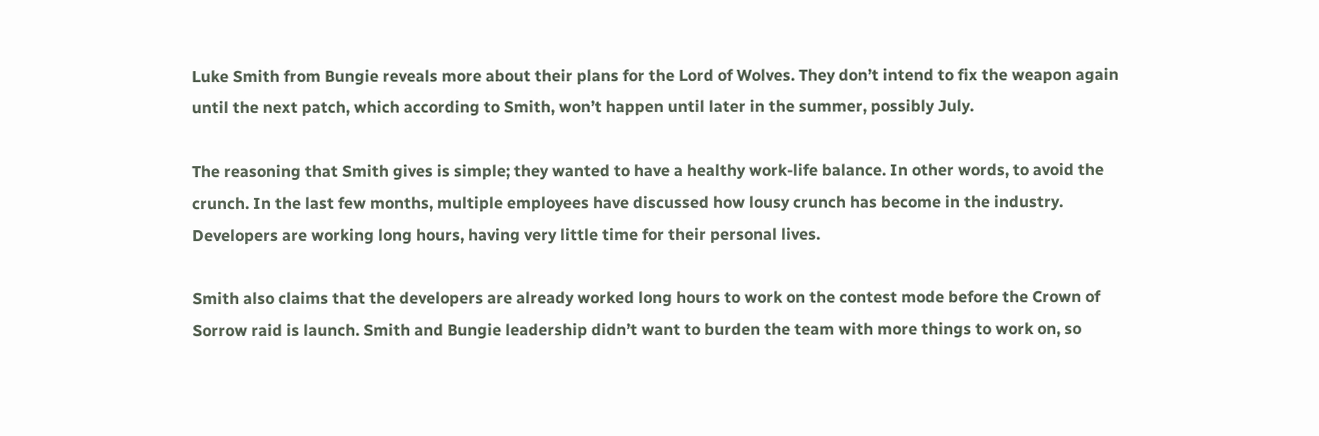Luke Smith from Bungie reveals more about their plans for the Lord of Wolves. They don’t intend to fix the weapon again until the next patch, which according to Smith, won’t happen until later in the summer, possibly July.

The reasoning that Smith gives is simple; they wanted to have a healthy work-life balance. In other words, to avoid the crunch. In the last few months, multiple employees have discussed how lousy crunch has become in the industry. Developers are working long hours, having very little time for their personal lives.

Smith also claims that the developers are already worked long hours to work on the contest mode before the Crown of Sorrow raid is launch. Smith and Bungie leadership didn’t want to burden the team with more things to work on, so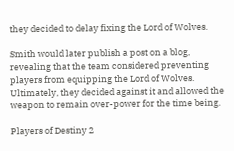they decided to delay fixing the Lord of Wolves.

Smith would later publish a post on a blog, revealing that the team considered preventing players from equipping the Lord of Wolves. Ultimately, they decided against it and allowed the weapon to remain over-power for the time being.

Players of Destiny 2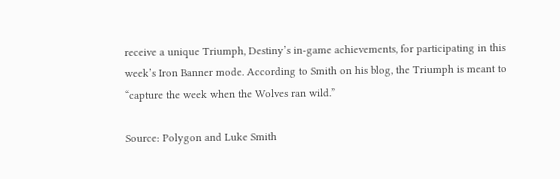receive a unique Triumph, Destiny’s in-game achievements, for participating in this week’s Iron Banner mode. According to Smith on his blog, the Triumph is meant to “capture the week when the Wolves ran wild.”

Source: Polygon and Luke Smith